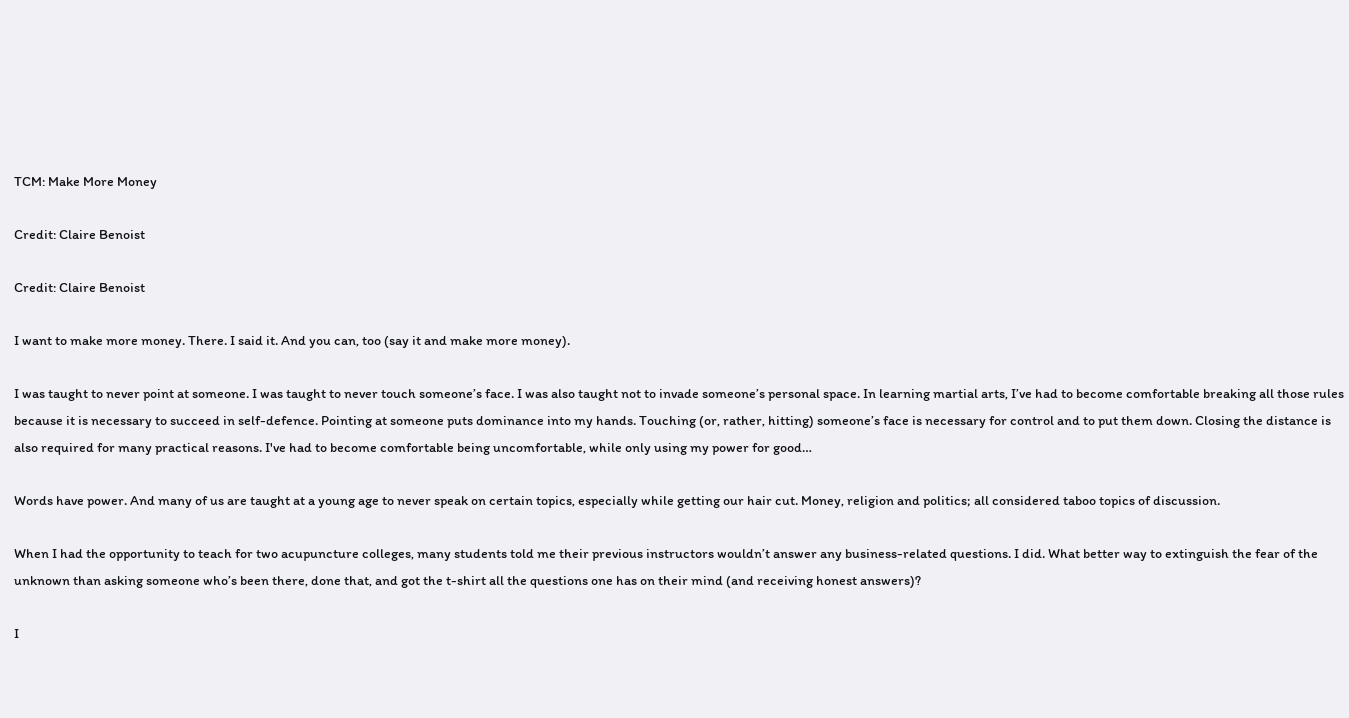TCM: Make More Money

Credit: Claire Benoist

Credit: Claire Benoist

I want to make more money. There. I said it. And you can, too (say it and make more money).

I was taught to never point at someone. I was taught to never touch someone’s face. I was also taught not to invade someone’s personal space. In learning martial arts, I’ve had to become comfortable breaking all those rules because it is necessary to succeed in self-defence. Pointing at someone puts dominance into my hands. Touching (or, rather, hitting) someone’s face is necessary for control and to put them down. Closing the distance is also required for many practical reasons. I've had to become comfortable being uncomfortable, while only using my power for good…

Words have power. And many of us are taught at a young age to never speak on certain topics, especially while getting our hair cut. Money, religion and politics; all considered taboo topics of discussion.

When I had the opportunity to teach for two acupuncture colleges, many students told me their previous instructors wouldn’t answer any business-related questions. I did. What better way to extinguish the fear of the unknown than asking someone who’s been there, done that, and got the t-shirt all the questions one has on their mind (and receiving honest answers)?

I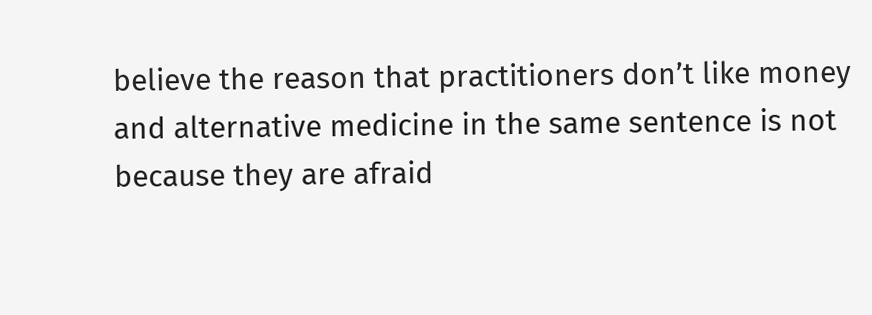believe the reason that practitioners don’t like money and alternative medicine in the same sentence is not because they are afraid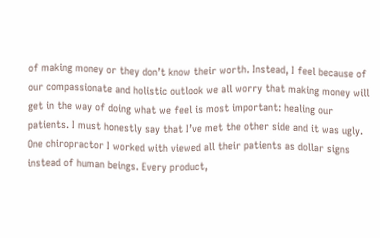of making money or they don’t know their worth. Instead, I feel because of our compassionate and holistic outlook we all worry that making money will get in the way of doing what we feel is most important: healing our patients. I must honestly say that I’ve met the other side and it was ugly. One chiropractor I worked with viewed all their patients as dollar signs instead of human beings. Every product,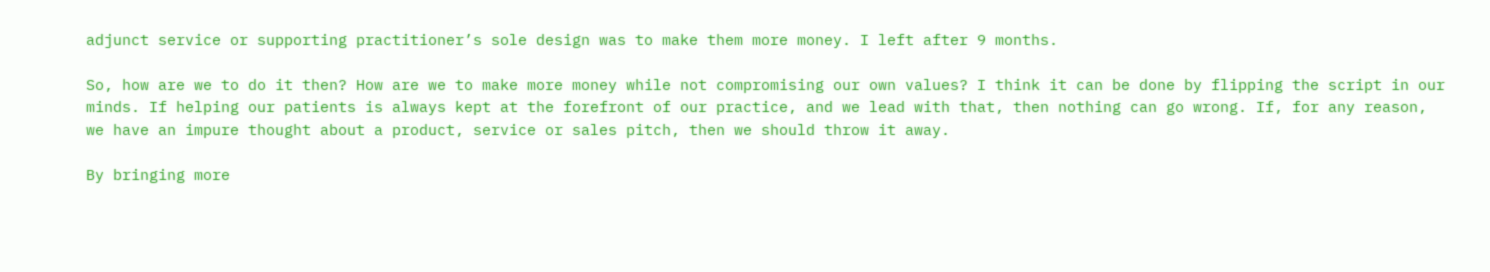adjunct service or supporting practitioner’s sole design was to make them more money. I left after 9 months.

So, how are we to do it then? How are we to make more money while not compromising our own values? I think it can be done by flipping the script in our minds. If helping our patients is always kept at the forefront of our practice, and we lead with that, then nothing can go wrong. If, for any reason, we have an impure thought about a product, service or sales pitch, then we should throw it away.

By bringing more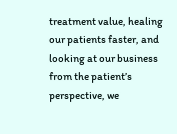treatment value, healing our patients faster, and looking at our business from the patient’s perspective, we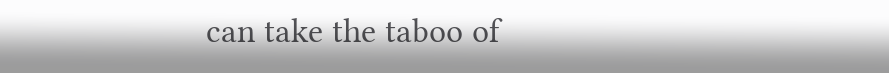can take the taboo of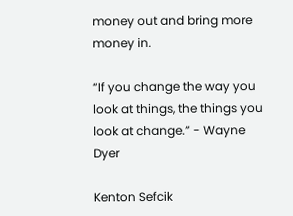money out and bring more money in.

“If you change the way you look at things, the things you look at change.” - Wayne Dyer

Kenton Sefcik